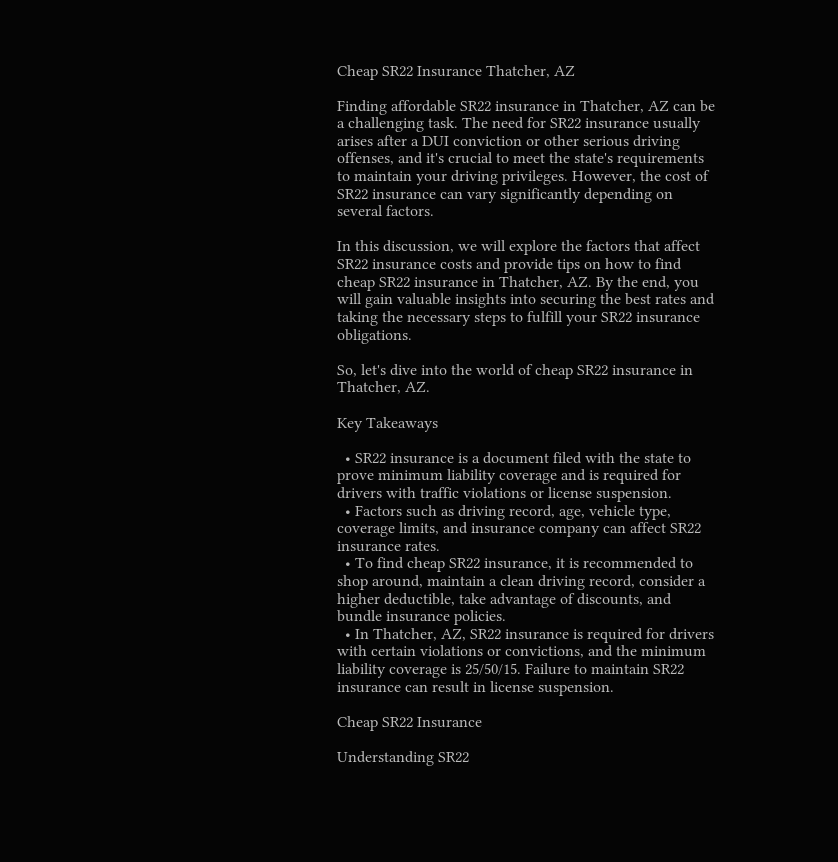Cheap SR22 Insurance Thatcher, AZ

Finding affordable SR22 insurance in Thatcher, AZ can be a challenging task. The need for SR22 insurance usually arises after a DUI conviction or other serious driving offenses, and it's crucial to meet the state's requirements to maintain your driving privileges. However, the cost of SR22 insurance can vary significantly depending on several factors.

In this discussion, we will explore the factors that affect SR22 insurance costs and provide tips on how to find cheap SR22 insurance in Thatcher, AZ. By the end, you will gain valuable insights into securing the best rates and taking the necessary steps to fulfill your SR22 insurance obligations.

So, let's dive into the world of cheap SR22 insurance in Thatcher, AZ.

Key Takeaways

  • SR22 insurance is a document filed with the state to prove minimum liability coverage and is required for drivers with traffic violations or license suspension.
  • Factors such as driving record, age, vehicle type, coverage limits, and insurance company can affect SR22 insurance rates.
  • To find cheap SR22 insurance, it is recommended to shop around, maintain a clean driving record, consider a higher deductible, take advantage of discounts, and bundle insurance policies.
  • In Thatcher, AZ, SR22 insurance is required for drivers with certain violations or convictions, and the minimum liability coverage is 25/50/15. Failure to maintain SR22 insurance can result in license suspension.

Cheap SR22 Insurance

Understanding SR22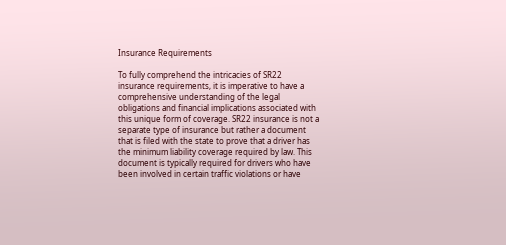Insurance Requirements

To fully comprehend the intricacies of SR22 insurance requirements, it is imperative to have a comprehensive understanding of the legal obligations and financial implications associated with this unique form of coverage. SR22 insurance is not a separate type of insurance but rather a document that is filed with the state to prove that a driver has the minimum liability coverage required by law. This document is typically required for drivers who have been involved in certain traffic violations or have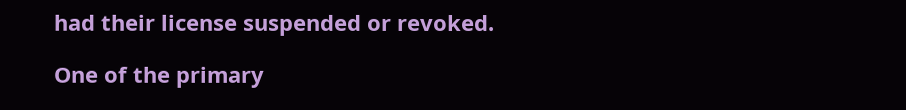had their license suspended or revoked.

One of the primary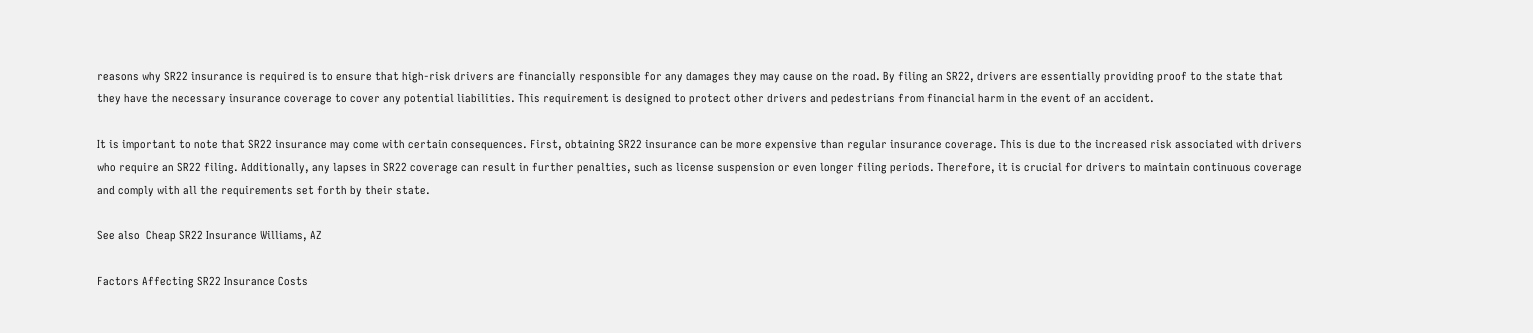reasons why SR22 insurance is required is to ensure that high-risk drivers are financially responsible for any damages they may cause on the road. By filing an SR22, drivers are essentially providing proof to the state that they have the necessary insurance coverage to cover any potential liabilities. This requirement is designed to protect other drivers and pedestrians from financial harm in the event of an accident.

It is important to note that SR22 insurance may come with certain consequences. First, obtaining SR22 insurance can be more expensive than regular insurance coverage. This is due to the increased risk associated with drivers who require an SR22 filing. Additionally, any lapses in SR22 coverage can result in further penalties, such as license suspension or even longer filing periods. Therefore, it is crucial for drivers to maintain continuous coverage and comply with all the requirements set forth by their state.

See also  Cheap SR22 Insurance Williams, AZ

Factors Affecting SR22 Insurance Costs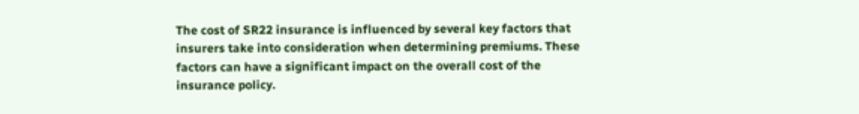The cost of SR22 insurance is influenced by several key factors that insurers take into consideration when determining premiums. These factors can have a significant impact on the overall cost of the insurance policy.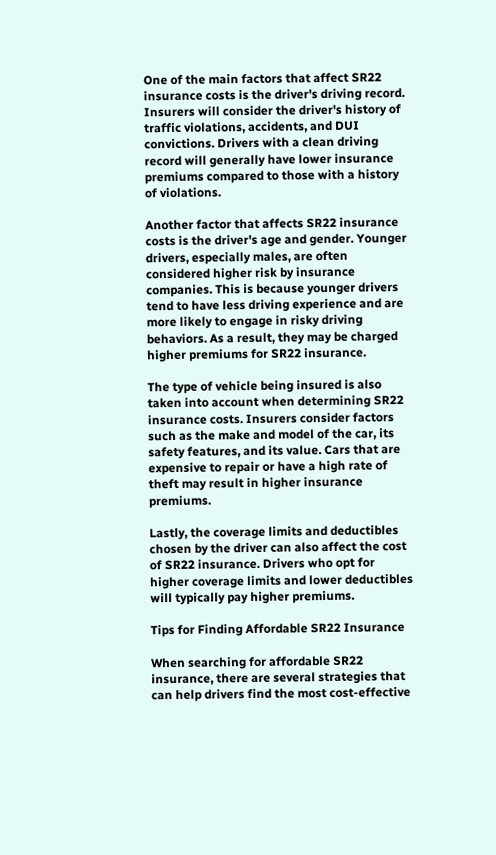One of the main factors that affect SR22 insurance costs is the driver's driving record. Insurers will consider the driver's history of traffic violations, accidents, and DUI convictions. Drivers with a clean driving record will generally have lower insurance premiums compared to those with a history of violations.

Another factor that affects SR22 insurance costs is the driver's age and gender. Younger drivers, especially males, are often considered higher risk by insurance companies. This is because younger drivers tend to have less driving experience and are more likely to engage in risky driving behaviors. As a result, they may be charged higher premiums for SR22 insurance.

The type of vehicle being insured is also taken into account when determining SR22 insurance costs. Insurers consider factors such as the make and model of the car, its safety features, and its value. Cars that are expensive to repair or have a high rate of theft may result in higher insurance premiums.

Lastly, the coverage limits and deductibles chosen by the driver can also affect the cost of SR22 insurance. Drivers who opt for higher coverage limits and lower deductibles will typically pay higher premiums.

Tips for Finding Affordable SR22 Insurance

When searching for affordable SR22 insurance, there are several strategies that can help drivers find the most cost-effective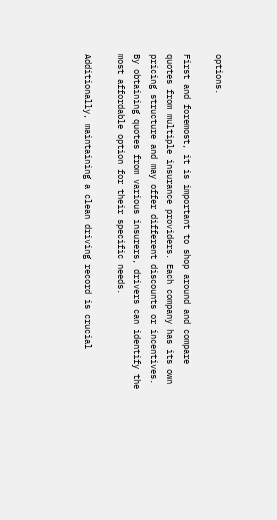options.

First and foremost, it is important to shop around and compare quotes from multiple insurance providers. Each company has its own pricing structure and may offer different discounts or incentives. By obtaining quotes from various insurers, drivers can identify the most affordable option for their specific needs.

Additionally, maintaining a clean driving record is crucial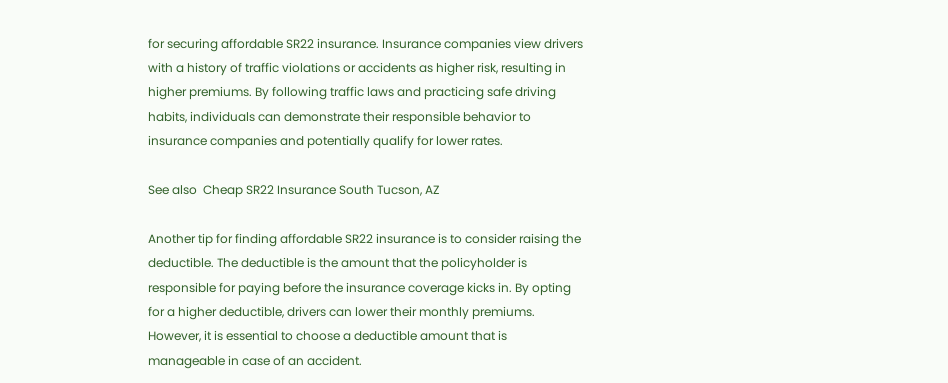for securing affordable SR22 insurance. Insurance companies view drivers with a history of traffic violations or accidents as higher risk, resulting in higher premiums. By following traffic laws and practicing safe driving habits, individuals can demonstrate their responsible behavior to insurance companies and potentially qualify for lower rates.

See also  Cheap SR22 Insurance South Tucson, AZ

Another tip for finding affordable SR22 insurance is to consider raising the deductible. The deductible is the amount that the policyholder is responsible for paying before the insurance coverage kicks in. By opting for a higher deductible, drivers can lower their monthly premiums. However, it is essential to choose a deductible amount that is manageable in case of an accident.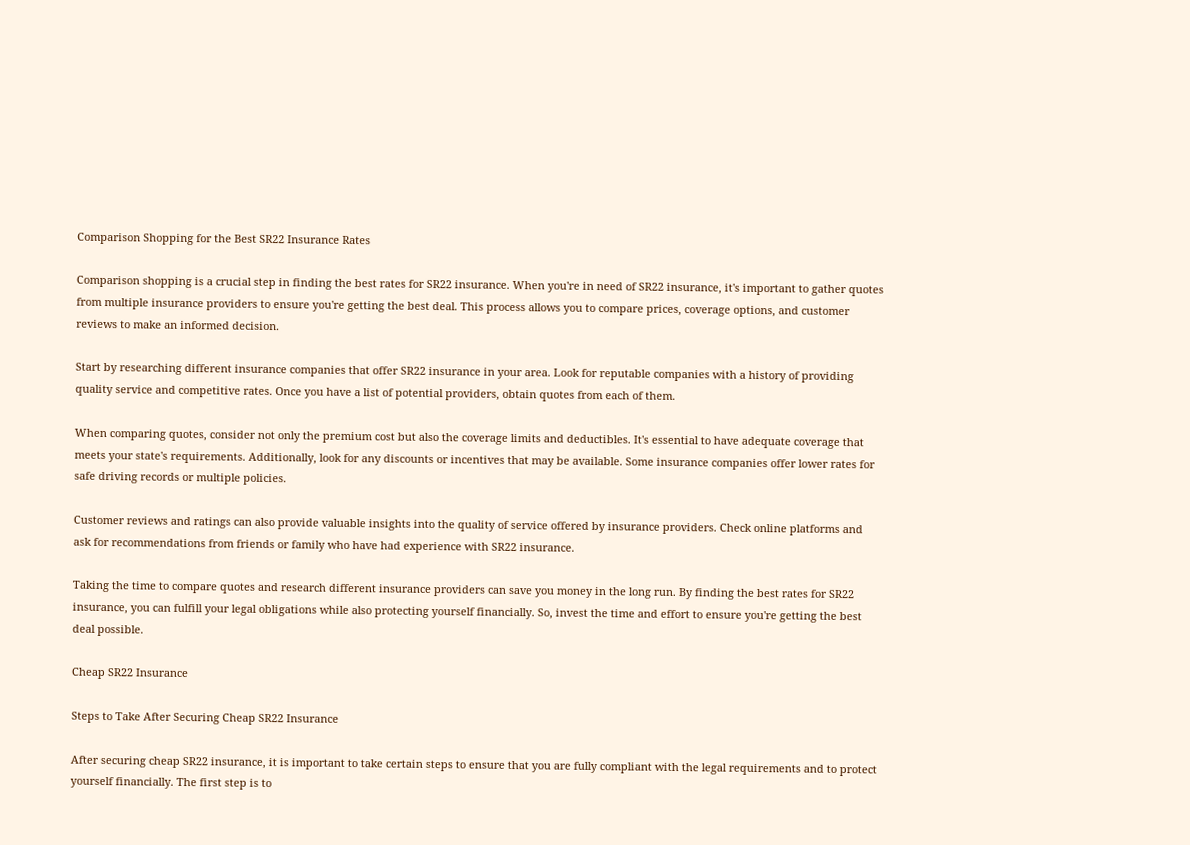Comparison Shopping for the Best SR22 Insurance Rates

Comparison shopping is a crucial step in finding the best rates for SR22 insurance. When you're in need of SR22 insurance, it's important to gather quotes from multiple insurance providers to ensure you're getting the best deal. This process allows you to compare prices, coverage options, and customer reviews to make an informed decision.

Start by researching different insurance companies that offer SR22 insurance in your area. Look for reputable companies with a history of providing quality service and competitive rates. Once you have a list of potential providers, obtain quotes from each of them.

When comparing quotes, consider not only the premium cost but also the coverage limits and deductibles. It's essential to have adequate coverage that meets your state's requirements. Additionally, look for any discounts or incentives that may be available. Some insurance companies offer lower rates for safe driving records or multiple policies.

Customer reviews and ratings can also provide valuable insights into the quality of service offered by insurance providers. Check online platforms and ask for recommendations from friends or family who have had experience with SR22 insurance.

Taking the time to compare quotes and research different insurance providers can save you money in the long run. By finding the best rates for SR22 insurance, you can fulfill your legal obligations while also protecting yourself financially. So, invest the time and effort to ensure you're getting the best deal possible.

Cheap SR22 Insurance

Steps to Take After Securing Cheap SR22 Insurance

After securing cheap SR22 insurance, it is important to take certain steps to ensure that you are fully compliant with the legal requirements and to protect yourself financially. The first step is to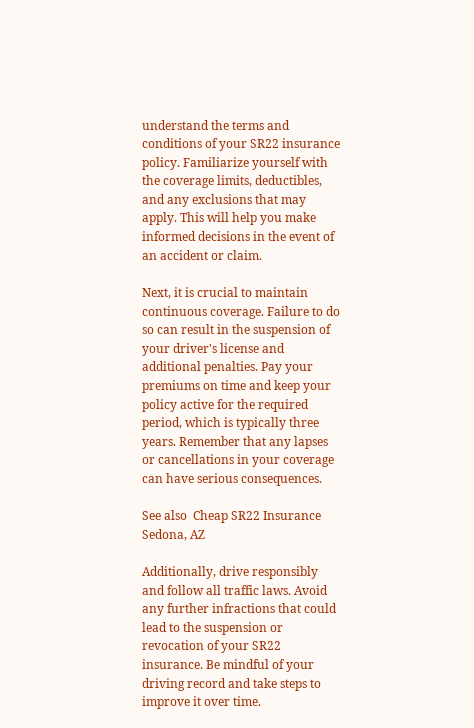understand the terms and conditions of your SR22 insurance policy. Familiarize yourself with the coverage limits, deductibles, and any exclusions that may apply. This will help you make informed decisions in the event of an accident or claim.

Next, it is crucial to maintain continuous coverage. Failure to do so can result in the suspension of your driver's license and additional penalties. Pay your premiums on time and keep your policy active for the required period, which is typically three years. Remember that any lapses or cancellations in your coverage can have serious consequences.

See also  Cheap SR22 Insurance Sedona, AZ

Additionally, drive responsibly and follow all traffic laws. Avoid any further infractions that could lead to the suspension or revocation of your SR22 insurance. Be mindful of your driving record and take steps to improve it over time.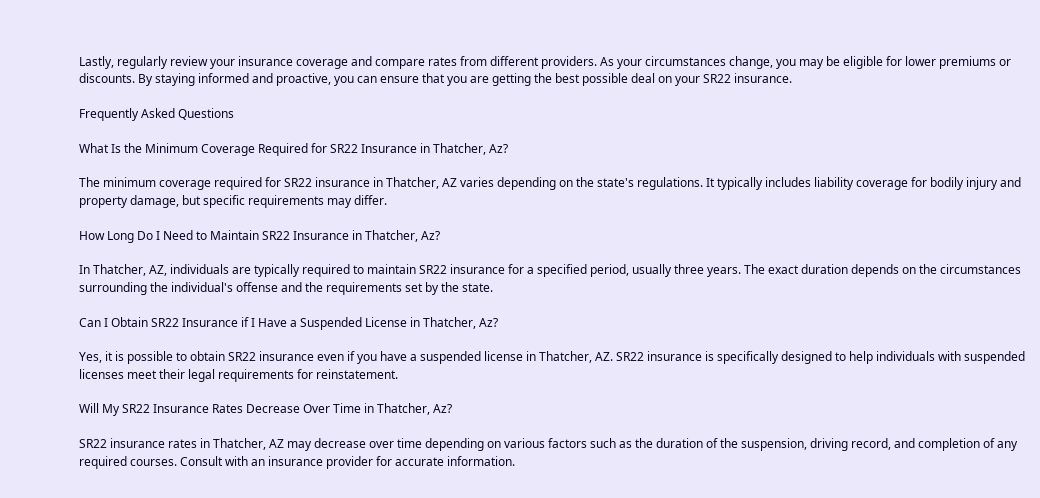Lastly, regularly review your insurance coverage and compare rates from different providers. As your circumstances change, you may be eligible for lower premiums or discounts. By staying informed and proactive, you can ensure that you are getting the best possible deal on your SR22 insurance.

Frequently Asked Questions

What Is the Minimum Coverage Required for SR22 Insurance in Thatcher, Az?

The minimum coverage required for SR22 insurance in Thatcher, AZ varies depending on the state's regulations. It typically includes liability coverage for bodily injury and property damage, but specific requirements may differ.

How Long Do I Need to Maintain SR22 Insurance in Thatcher, Az?

In Thatcher, AZ, individuals are typically required to maintain SR22 insurance for a specified period, usually three years. The exact duration depends on the circumstances surrounding the individual's offense and the requirements set by the state.

Can I Obtain SR22 Insurance if I Have a Suspended License in Thatcher, Az?

Yes, it is possible to obtain SR22 insurance even if you have a suspended license in Thatcher, AZ. SR22 insurance is specifically designed to help individuals with suspended licenses meet their legal requirements for reinstatement.

Will My SR22 Insurance Rates Decrease Over Time in Thatcher, Az?

SR22 insurance rates in Thatcher, AZ may decrease over time depending on various factors such as the duration of the suspension, driving record, and completion of any required courses. Consult with an insurance provider for accurate information.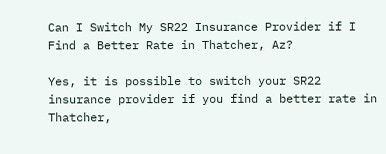Can I Switch My SR22 Insurance Provider if I Find a Better Rate in Thatcher, Az?

Yes, it is possible to switch your SR22 insurance provider if you find a better rate in Thatcher,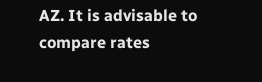AZ. It is advisable to compare rates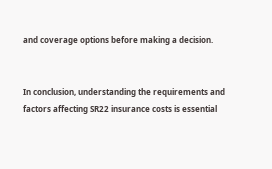and coverage options before making a decision.


In conclusion, understanding the requirements and factors affecting SR22 insurance costs is essential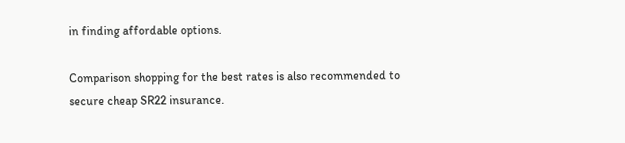in finding affordable options.

Comparison shopping for the best rates is also recommended to secure cheap SR22 insurance.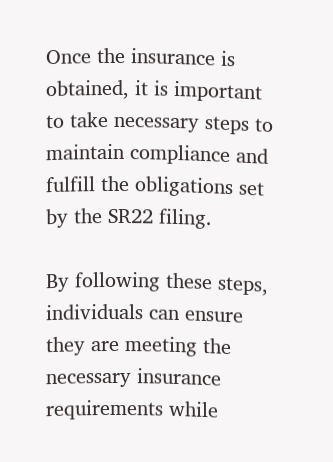Once the insurance is obtained, it is important to take necessary steps to maintain compliance and fulfill the obligations set by the SR22 filing.

By following these steps, individuals can ensure they are meeting the necessary insurance requirements while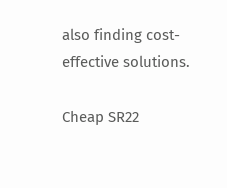also finding cost-effective solutions.

Cheap SR22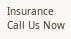Insurance
Call Us Now